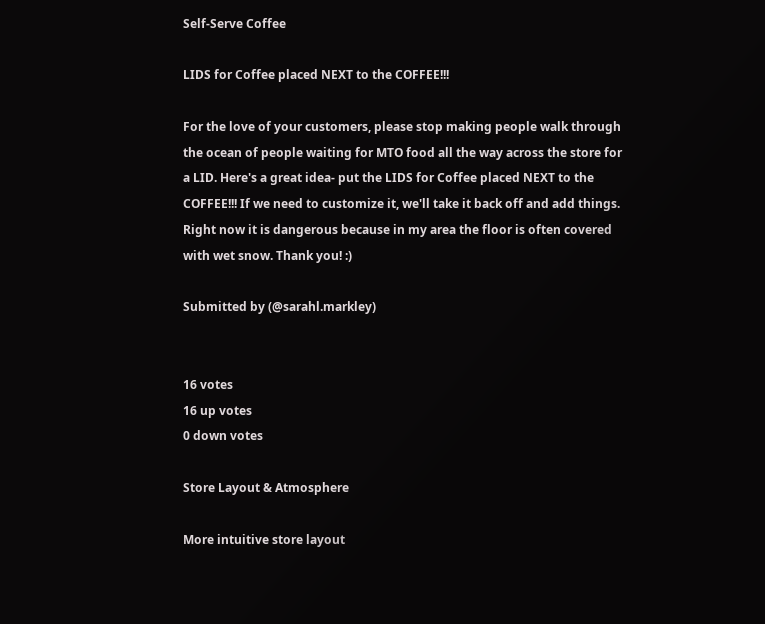Self-Serve Coffee

LIDS for Coffee placed NEXT to the COFFEE!!!

For the love of your customers, please stop making people walk through the ocean of people waiting for MTO food all the way across the store for a LID. Here's a great idea- put the LIDS for Coffee placed NEXT to the COFFEE!!! If we need to customize it, we'll take it back off and add things. Right now it is dangerous because in my area the floor is often covered with wet snow. Thank you! :)

Submitted by (@sarahl.markley)


16 votes
16 up votes
0 down votes

Store Layout & Atmosphere

More intuitive store layout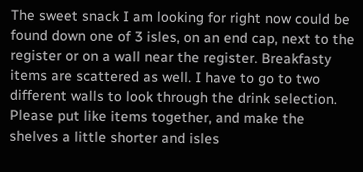The sweet snack I am looking for right now could be found down one of 3 isles, on an end cap, next to the register or on a wall near the register. Breakfasty items are scattered as well. I have to go to two different walls to look through the drink selection. Please put like items together, and make the shelves a little shorter and isles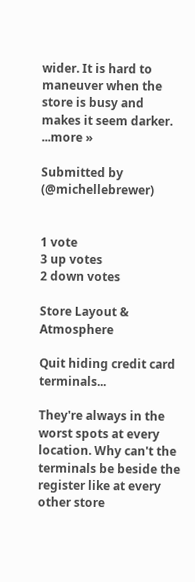wider. It is hard to maneuver when the store is busy and makes it seem darker. ...more »

Submitted by (@michellebrewer)


1 vote
3 up votes
2 down votes

Store Layout & Atmosphere

Quit hiding credit card terminals...

They're always in the worst spots at every location. Why can't the terminals be beside the register like at every other store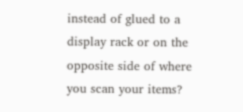instead of glued to a display rack or on the opposite side of where you scan your items?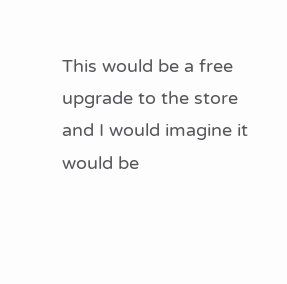This would be a free upgrade to the store and I would imagine it would be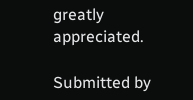greatly appreciated.

Submitted by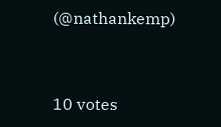(@nathankemp)


10 votes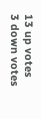13 up votes
3 down votes